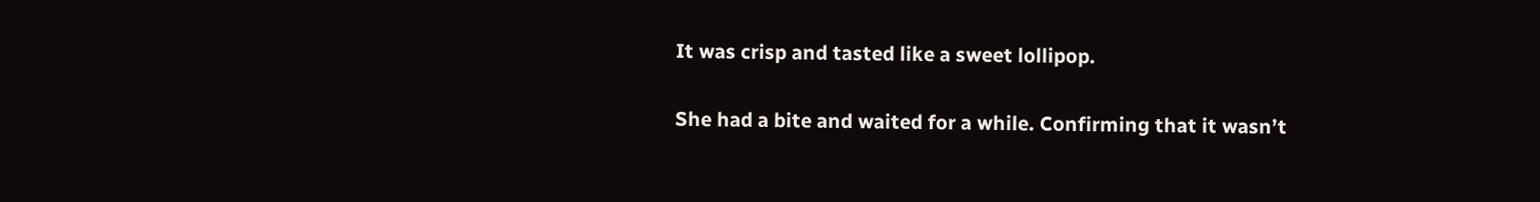It was crisp and tasted like a sweet lollipop.

She had a bite and waited for a while. Confirming that it wasn’t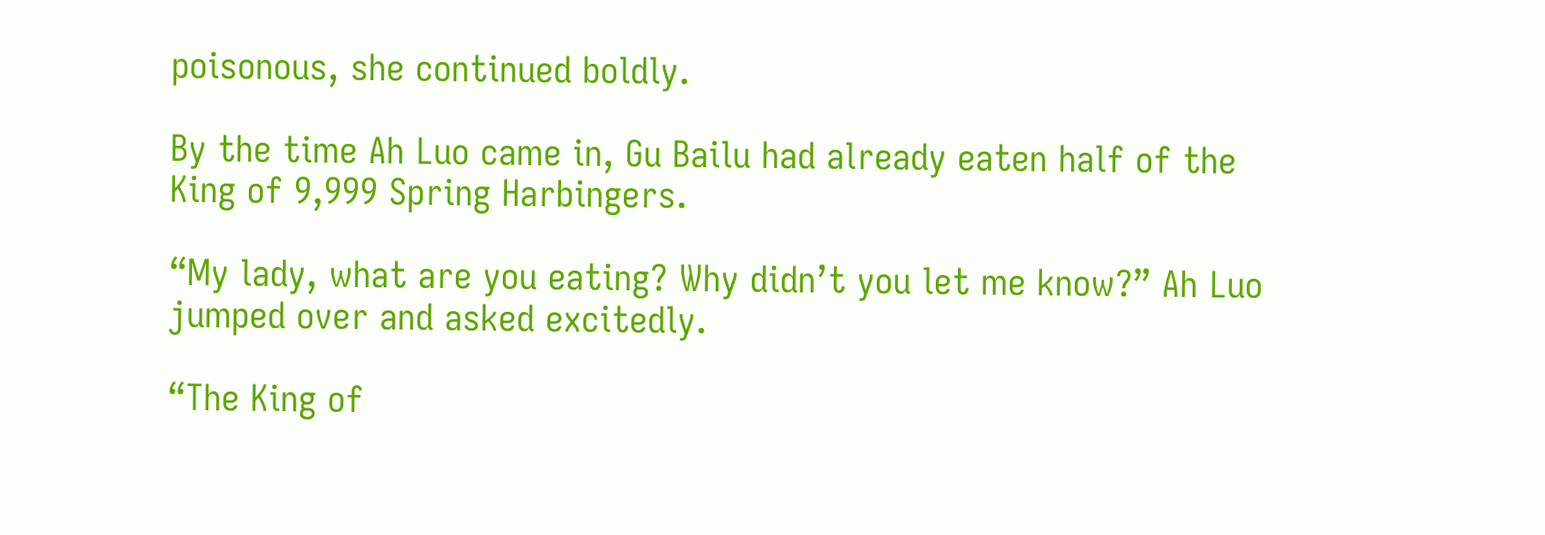poisonous, she continued boldly.

By the time Ah Luo came in, Gu Bailu had already eaten half of the King of 9,999 Spring Harbingers.

“My lady, what are you eating? Why didn’t you let me know?” Ah Luo jumped over and asked excitedly.

“The King of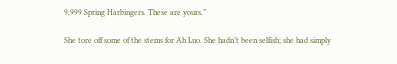9,999 Spring Harbingers. These are yours.”

She tore off some of the stems for Ah Luo. She hadn’t been selfish; she had simply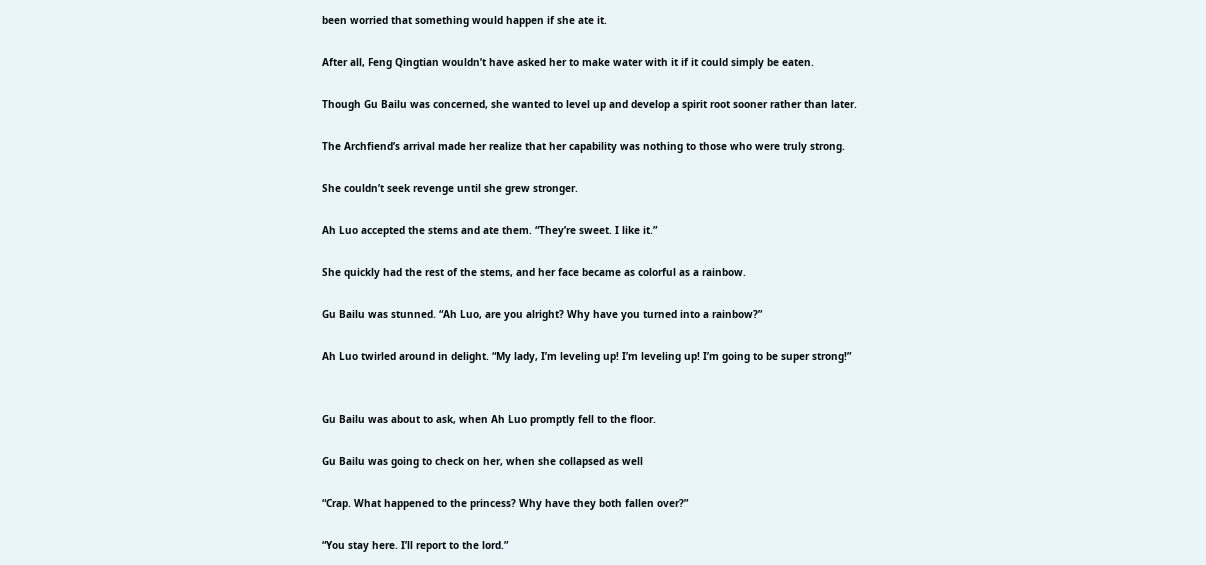been worried that something would happen if she ate it.

After all, Feng Qingtian wouldn’t have asked her to make water with it if it could simply be eaten.

Though Gu Bailu was concerned, she wanted to level up and develop a spirit root sooner rather than later.

The Archfiend’s arrival made her realize that her capability was nothing to those who were truly strong.

She couldn’t seek revenge until she grew stronger.

Ah Luo accepted the stems and ate them. “They’re sweet. I like it.”

She quickly had the rest of the stems, and her face became as colorful as a rainbow.

Gu Bailu was stunned. “Ah Luo, are you alright? Why have you turned into a rainbow?”

Ah Luo twirled around in delight. “My lady, I’m leveling up! I’m leveling up! I’m going to be super strong!”


Gu Bailu was about to ask, when Ah Luo promptly fell to the floor.

Gu Bailu was going to check on her, when she collapsed as well

“Crap. What happened to the princess? Why have they both fallen over?”

“You stay here. I’ll report to the lord.”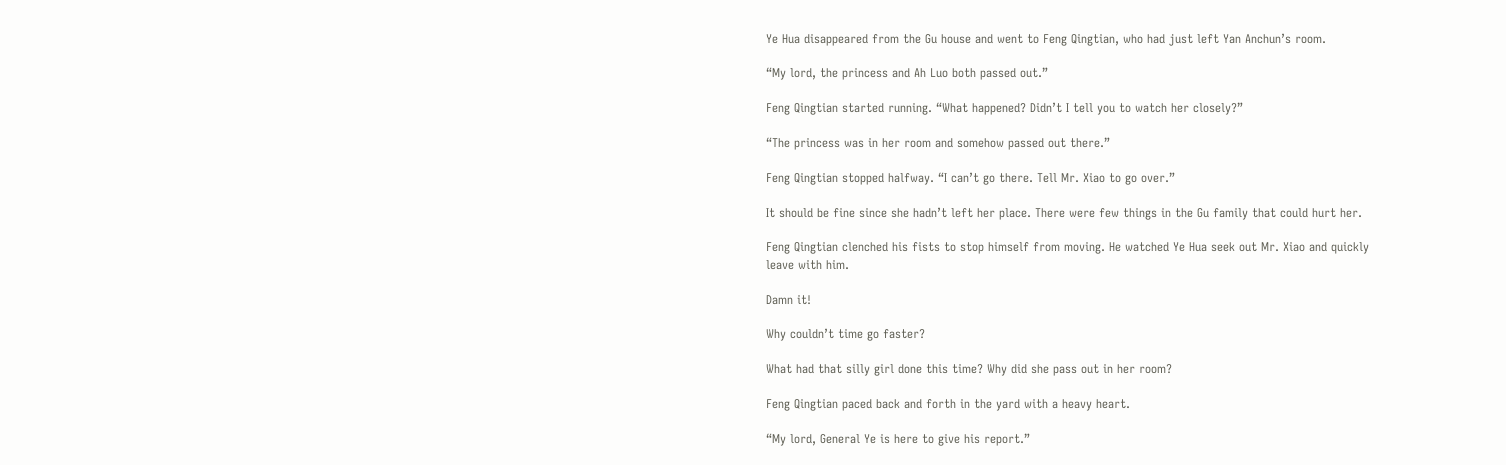Ye Hua disappeared from the Gu house and went to Feng Qingtian, who had just left Yan Anchun’s room.

“My lord, the princess and Ah Luo both passed out.”

Feng Qingtian started running. “What happened? Didn’t I tell you to watch her closely?”

“The princess was in her room and somehow passed out there.”

Feng Qingtian stopped halfway. “I can’t go there. Tell Mr. Xiao to go over.”

It should be fine since she hadn’t left her place. There were few things in the Gu family that could hurt her.

Feng Qingtian clenched his fists to stop himself from moving. He watched Ye Hua seek out Mr. Xiao and quickly leave with him.

Damn it!

Why couldn’t time go faster?

What had that silly girl done this time? Why did she pass out in her room?

Feng Qingtian paced back and forth in the yard with a heavy heart.

“My lord, General Ye is here to give his report.”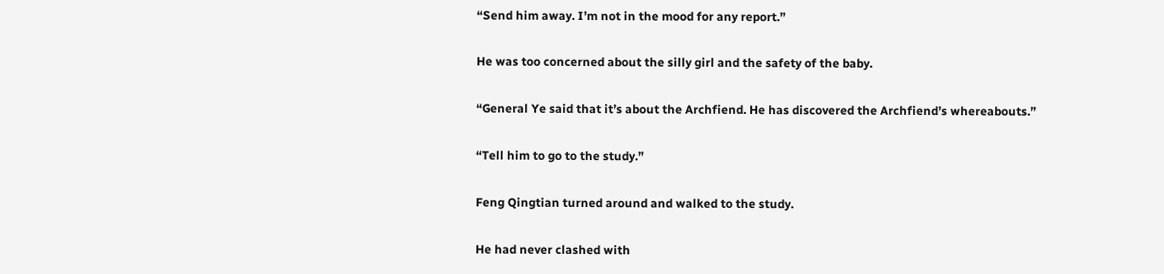“Send him away. I’m not in the mood for any report.”

He was too concerned about the silly girl and the safety of the baby.

“General Ye said that it’s about the Archfiend. He has discovered the Archfiend’s whereabouts.”

“Tell him to go to the study.”

Feng Qingtian turned around and walked to the study.

He had never clashed with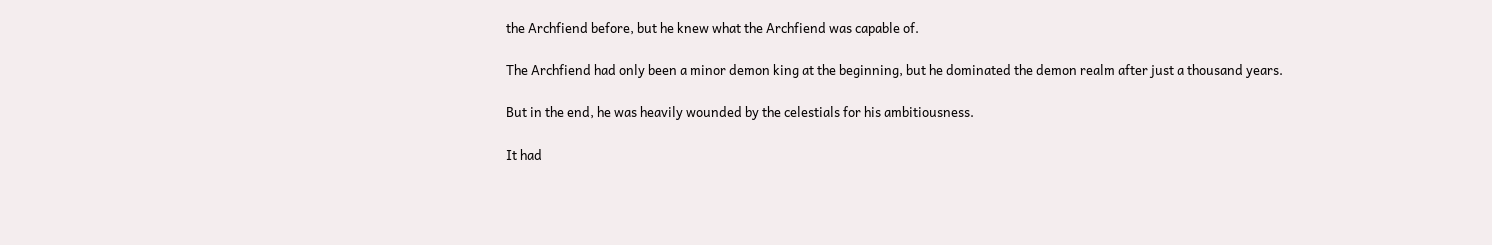the Archfiend before, but he knew what the Archfiend was capable of.

The Archfiend had only been a minor demon king at the beginning, but he dominated the demon realm after just a thousand years.

But in the end, he was heavily wounded by the celestials for his ambitiousness.

It had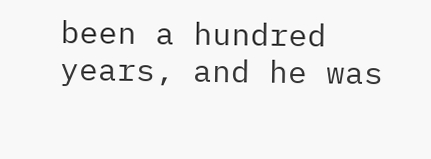been a hundred years, and he was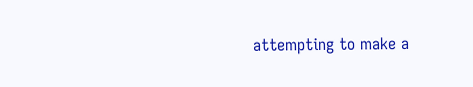attempting to make a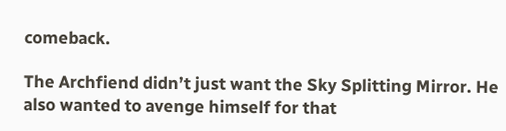comeback.

The Archfiend didn’t just want the Sky Splitting Mirror. He also wanted to avenge himself for that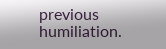previous humiliation.